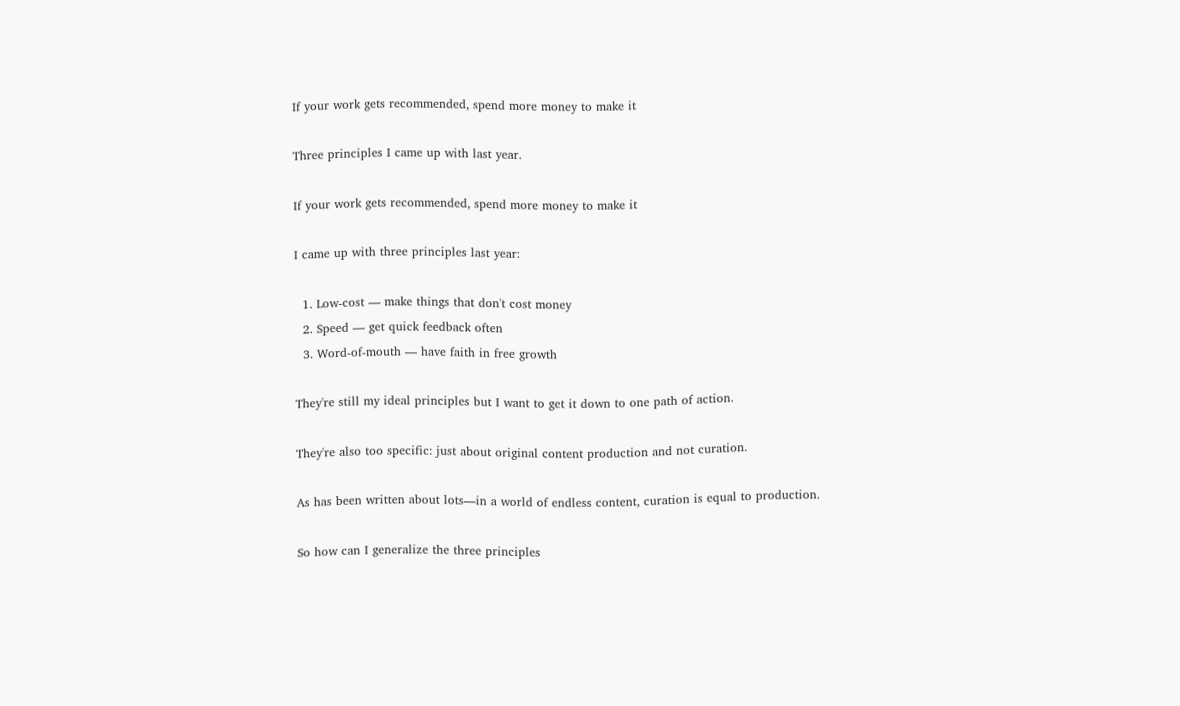If your work gets recommended, spend more money to make it

Three principles I came up with last year.

If your work gets recommended, spend more money to make it

I came up with three principles last year:

  1. Low-cost — make things that don't cost money
  2. Speed — get quick feedback often
  3. Word-of-mouth — have faith in free growth

They're still my ideal principles but I want to get it down to one path of action.

They're also too specific: just about original content production and not curation.

As has been written about lots—in a world of endless content, curation is equal to production.

So how can I generalize the three principles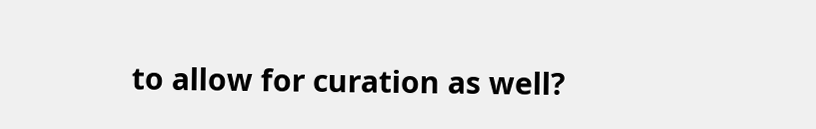to allow for curation as well?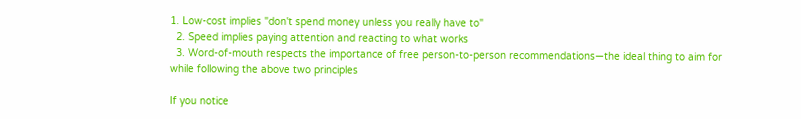1. Low-cost implies "don't spend money unless you really have to"
  2. Speed implies paying attention and reacting to what works
  3. Word-of-mouth respects the importance of free person-to-person recommendations—the ideal thing to aim for while following the above two principles

If you notice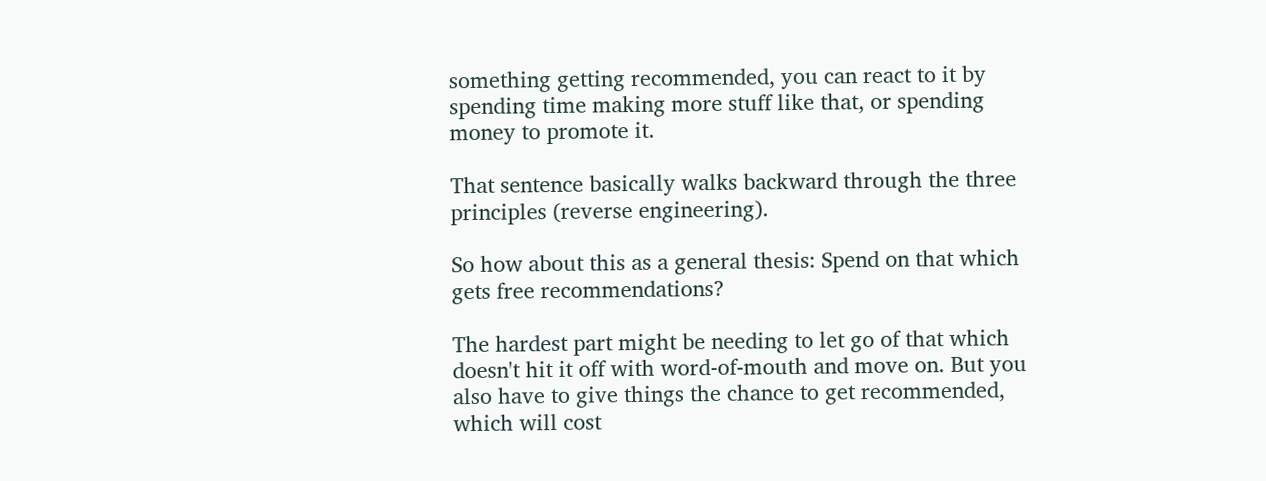something getting recommended, you can react to it by spending time making more stuff like that, or spending money to promote it.

That sentence basically walks backward through the three principles (reverse engineering).

So how about this as a general thesis: Spend on that which gets free recommendations?

The hardest part might be needing to let go of that which doesn't hit it off with word-of-mouth and move on. But you also have to give things the chance to get recommended, which will cost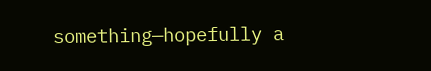something—hopefully a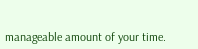manageable amount of your time.